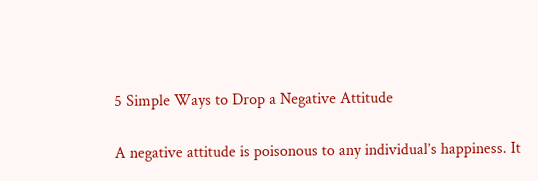5 Simple Ways to Drop a Negative Attitude

A negative attitude is poisonous to any individual’s happiness. It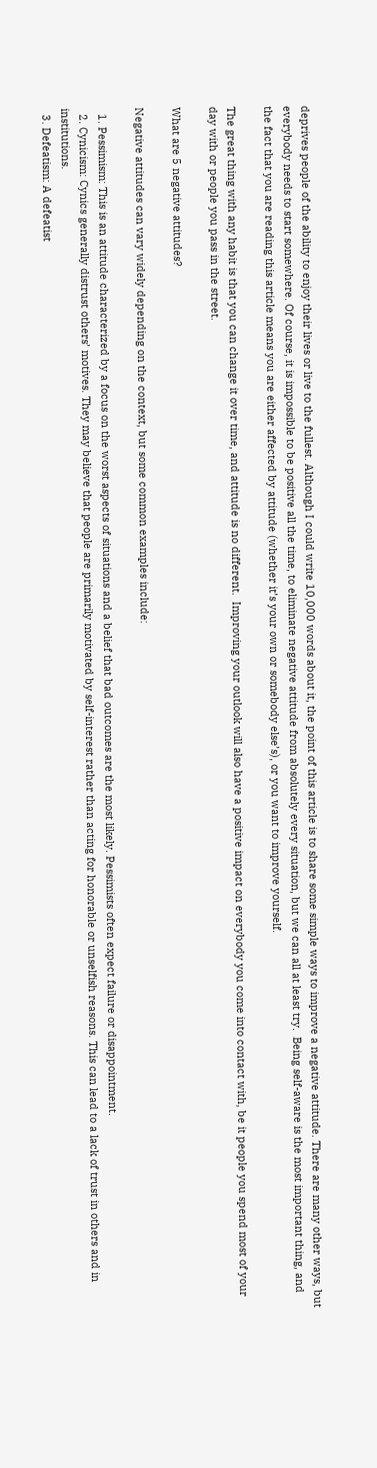deprives people of the ability to enjoy their lives or live to the fullest. Although I could write 10,000 words about it, the point of this article is to share some simple ways to improve a negative attitude. There are many other ways, but everybody needs to start somewhere. Of course, it is impossible to be positive all the time, to eliminate negative attitude from absolutely every situation, but we can all at least try.  Being self-aware is the most important thing, and the fact that you are reading this article means you are either affected by attitude (whether it’s your own or somebody else’s), or you want to improve yourself.

The great thing with any habit is that you can change it over time, and attitude is no different.  Improving your outlook will also have a positive impact on everybody you come into contact with, be it people you spend most of your day with or people you pass in the street.

What are 5 negative attitudes?

Negative attitudes can vary widely depending on the context, but some common examples include:

  1. Pessimism: This is an attitude characterized by a focus on the worst aspects of situations and a belief that bad outcomes are the most likely. Pessimists often expect failure or disappointment.
  2. Cynicism: Cynics generally distrust others’ motives. They may believe that people are primarily motivated by self-interest rather than acting for honorable or unselfish reasons. This can lead to a lack of trust in others and in institutions.
  3. Defeatism: A defeatist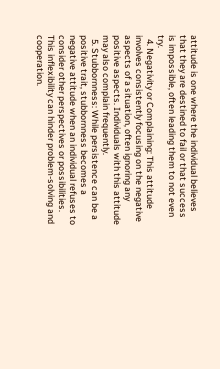attitude is one where the individual believes that they are destined to fail or that success is impossible, often leading them to not even try.
  4. Negativity or Complaining: This attitude involves consistently focusing on the negative aspects of a situation, often ignoring any positive aspects. Individuals with this attitude may also complain frequently.
  5. Stubbornness: While persistence can be a positive trait, stubbornness becomes a negative attitude when an individual refuses to consider other perspectives or possibilities. This inflexibility can hinder problem-solving and cooperation.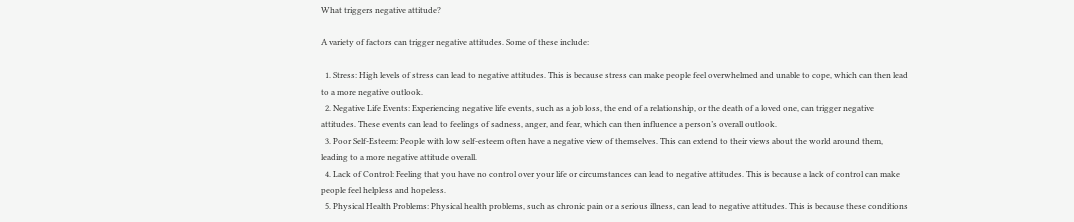What triggers negative attitude?

A variety of factors can trigger negative attitudes. Some of these include:

  1. Stress: High levels of stress can lead to negative attitudes. This is because stress can make people feel overwhelmed and unable to cope, which can then lead to a more negative outlook.
  2. Negative Life Events: Experiencing negative life events, such as a job loss, the end of a relationship, or the death of a loved one, can trigger negative attitudes. These events can lead to feelings of sadness, anger, and fear, which can then influence a person’s overall outlook.
  3. Poor Self-Esteem: People with low self-esteem often have a negative view of themselves. This can extend to their views about the world around them, leading to a more negative attitude overall.
  4. Lack of Control: Feeling that you have no control over your life or circumstances can lead to negative attitudes. This is because a lack of control can make people feel helpless and hopeless.
  5. Physical Health Problems: Physical health problems, such as chronic pain or a serious illness, can lead to negative attitudes. This is because these conditions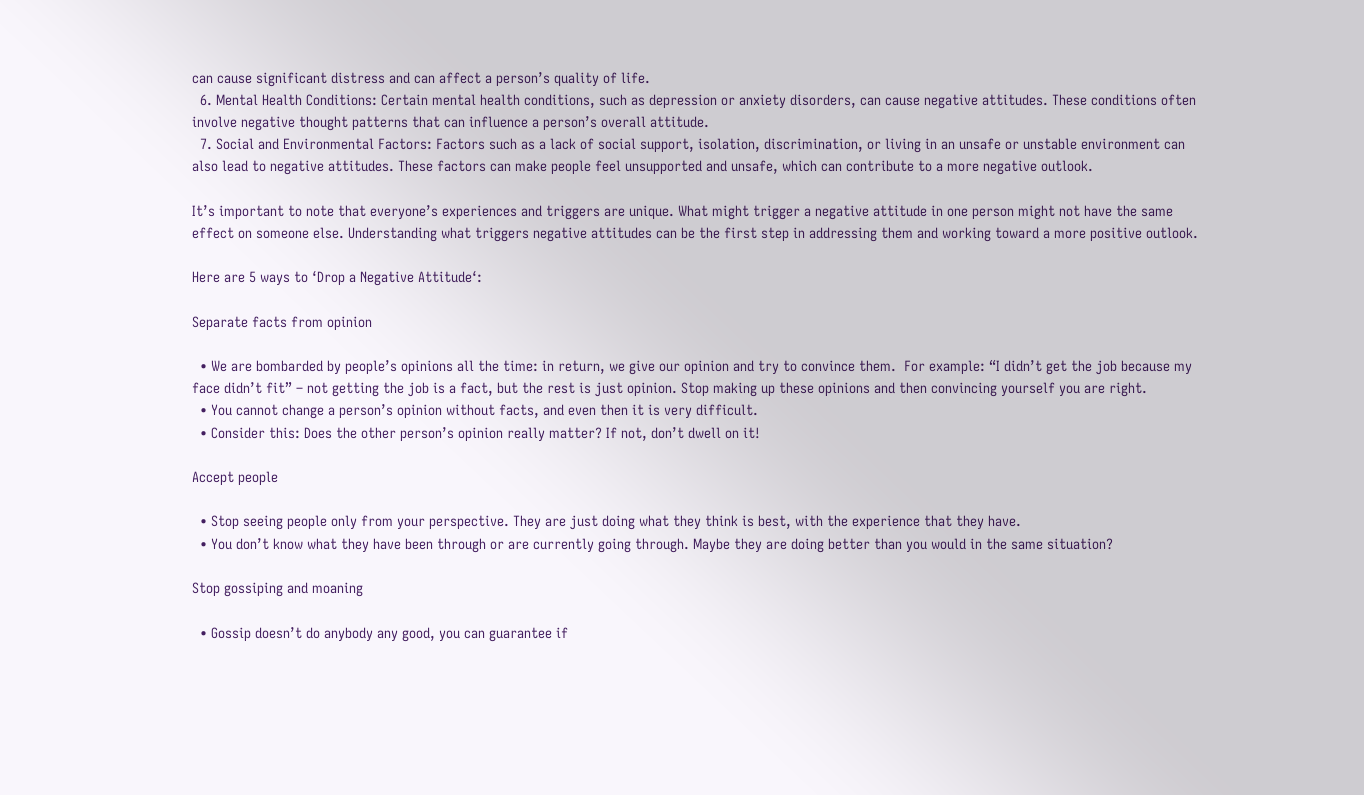can cause significant distress and can affect a person’s quality of life.
  6. Mental Health Conditions: Certain mental health conditions, such as depression or anxiety disorders, can cause negative attitudes. These conditions often involve negative thought patterns that can influence a person’s overall attitude.
  7. Social and Environmental Factors: Factors such as a lack of social support, isolation, discrimination, or living in an unsafe or unstable environment can also lead to negative attitudes. These factors can make people feel unsupported and unsafe, which can contribute to a more negative outlook.

It’s important to note that everyone’s experiences and triggers are unique. What might trigger a negative attitude in one person might not have the same effect on someone else. Understanding what triggers negative attitudes can be the first step in addressing them and working toward a more positive outlook.

Here are 5 ways to ‘Drop a Negative Attitude‘:

Separate facts from opinion

  • We are bombarded by people’s opinions all the time: in return, we give our opinion and try to convince them.  For example: “I didn’t get the job because my face didn’t fit” – not getting the job is a fact, but the rest is just opinion. Stop making up these opinions and then convincing yourself you are right.
  • You cannot change a person’s opinion without facts, and even then it is very difficult.
  • Consider this: Does the other person’s opinion really matter? If not, don’t dwell on it!

Accept people

  • Stop seeing people only from your perspective. They are just doing what they think is best, with the experience that they have.
  • You don’t know what they have been through or are currently going through. Maybe they are doing better than you would in the same situation?

Stop gossiping and moaning

  • Gossip doesn’t do anybody any good, you can guarantee if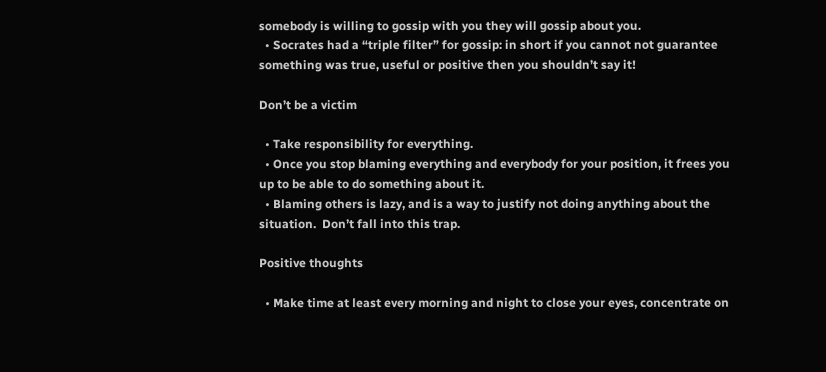somebody is willing to gossip with you they will gossip about you.
  • Socrates had a “triple filter” for gossip: in short if you cannot not guarantee something was true, useful or positive then you shouldn’t say it!

Don’t be a victim

  • Take responsibility for everything.
  • Once you stop blaming everything and everybody for your position, it frees you up to be able to do something about it.
  • Blaming others is lazy, and is a way to justify not doing anything about the situation.  Don’t fall into this trap.

Positive thoughts

  • Make time at least every morning and night to close your eyes, concentrate on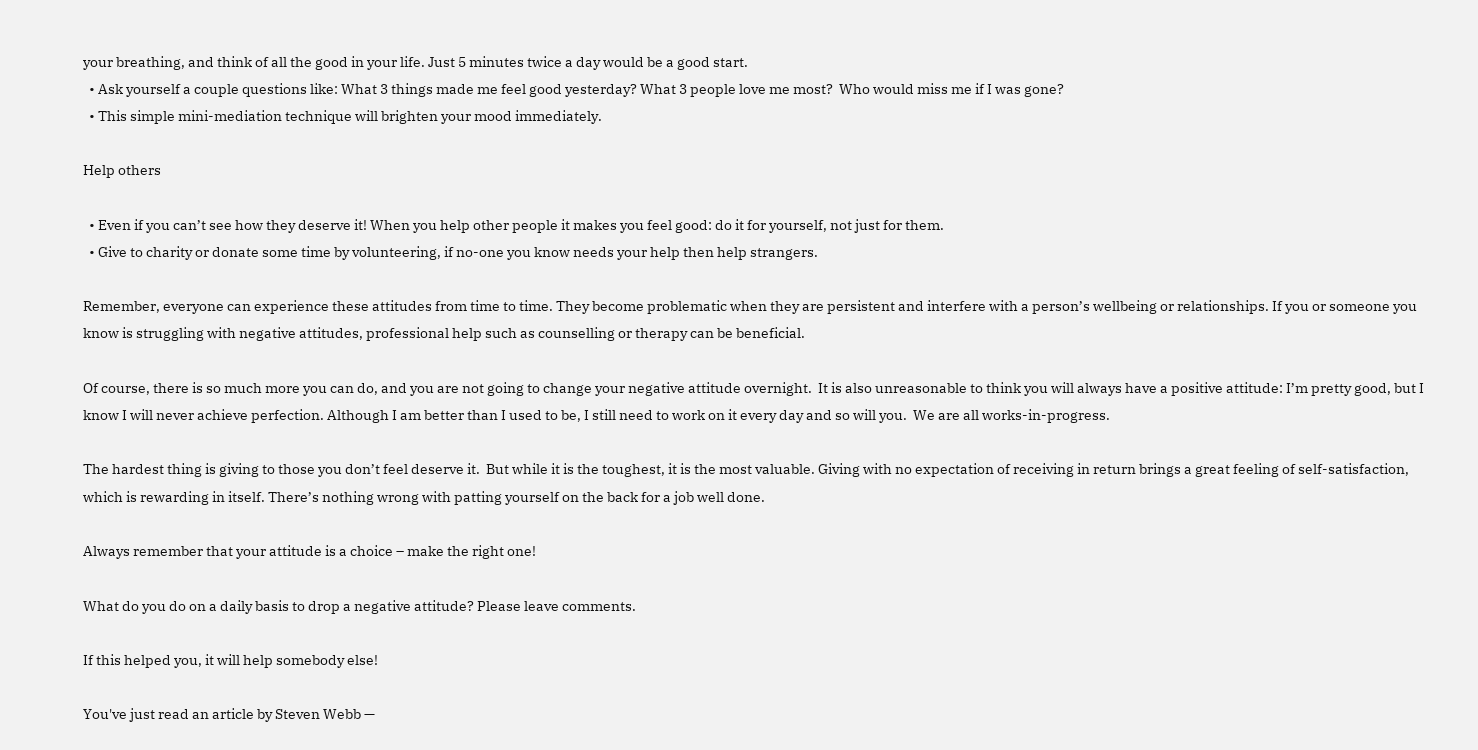your breathing, and think of all the good in your life. Just 5 minutes twice a day would be a good start.
  • Ask yourself a couple questions like: What 3 things made me feel good yesterday? What 3 people love me most?  Who would miss me if I was gone?
  • This simple mini-mediation technique will brighten your mood immediately.

Help others

  • Even if you can’t see how they deserve it! When you help other people it makes you feel good: do it for yourself, not just for them.
  • Give to charity or donate some time by volunteering, if no-one you know needs your help then help strangers.

Remember, everyone can experience these attitudes from time to time. They become problematic when they are persistent and interfere with a person’s wellbeing or relationships. If you or someone you know is struggling with negative attitudes, professional help such as counselling or therapy can be beneficial.

Of course, there is so much more you can do, and you are not going to change your negative attitude overnight.  It is also unreasonable to think you will always have a positive attitude: I’m pretty good, but I know I will never achieve perfection. Although I am better than I used to be, I still need to work on it every day and so will you.  We are all works-in-progress.

The hardest thing is giving to those you don’t feel deserve it.  But while it is the toughest, it is the most valuable. Giving with no expectation of receiving in return brings a great feeling of self-satisfaction, which is rewarding in itself. There’s nothing wrong with patting yourself on the back for a job well done.

Always remember that your attitude is a choice – make the right one!

What do you do on a daily basis to drop a negative attitude? Please leave comments.

If this helped you, it will help somebody else!

You've just read an article by Steven Webb —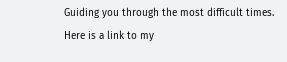Guiding you through the most difficult times. Here is a link to my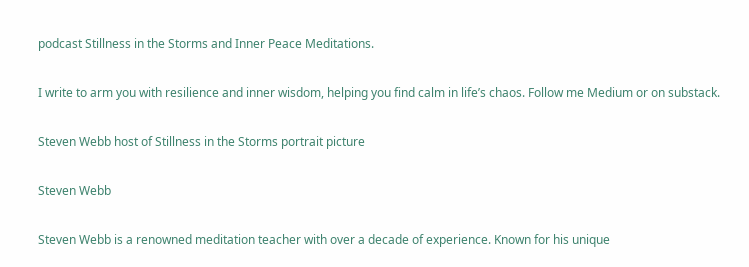podcast Stillness in the Storms and Inner Peace Meditations.

I write to arm you with resilience and inner wisdom, helping you find calm in life’s chaos. Follow me Medium or on substack.

Steven Webb host of Stillness in the Storms portrait picture

Steven Webb

Steven Webb is a renowned meditation teacher with over a decade of experience. Known for his unique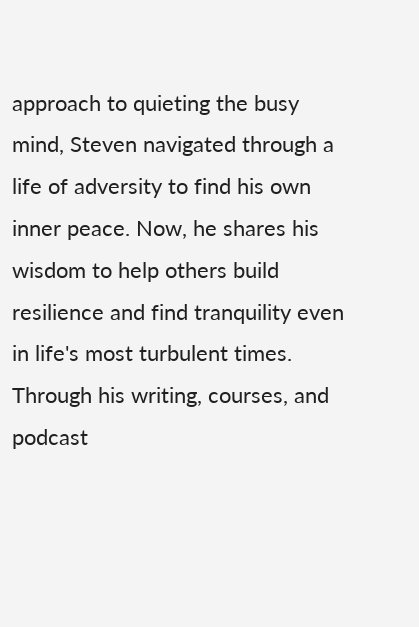approach to quieting the busy mind, Steven navigated through a life of adversity to find his own inner peace. Now, he shares his wisdom to help others build resilience and find tranquility even in life's most turbulent times. Through his writing, courses, and podcast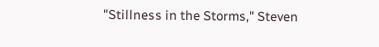"Stillness in the Storms," Steven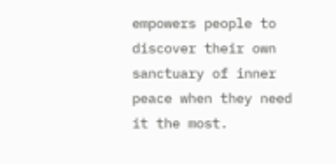empowers people to discover their own sanctuary of inner peace when they need it the most.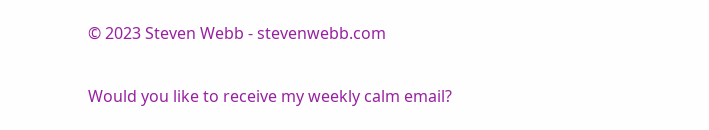© 2023 Steven Webb - stevenwebb.com

Would you like to receive my weekly calm email?